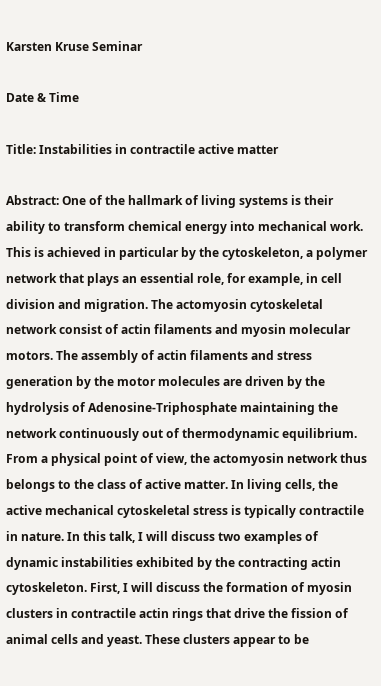Karsten Kruse Seminar

Date & Time

Title: Instabilities in contractile active matter

Abstract: One of the hallmark of living systems is their ability to transform chemical energy into mechanical work. This is achieved in particular by the cytoskeleton, a polymer network that plays an essential role, for example, in cell division and migration. The actomyosin cytoskeletal network consist of actin filaments and myosin molecular motors. The assembly of actin filaments and stress generation by the motor molecules are driven by the hydrolysis of Adenosine-Triphosphate maintaining the network continuously out of thermodynamic equilibrium. From a physical point of view, the actomyosin network thus belongs to the class of active matter. In living cells, the active mechanical cytoskeletal stress is typically contractile in nature. In this talk, I will discuss two examples of dynamic instabilities exhibited by the contracting actin cytoskeleton. First, I will discuss the formation of myosin clusters in contractile actin rings that drive the fission of animal cells and yeast. These clusters appear to be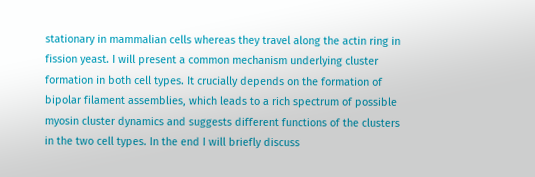stationary in mammalian cells whereas they travel along the actin ring in fission yeast. I will present a common mechanism underlying cluster formation in both cell types. It crucially depends on the formation of bipolar filament assemblies, which leads to a rich spectrum of possible myosin cluster dynamics and suggests different functions of the clusters in the two cell types. In the end I will briefly discuss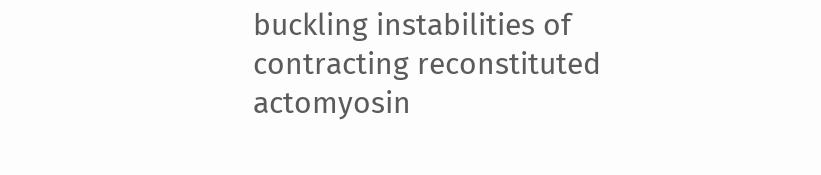buckling instabilities of contracting reconstituted actomyosin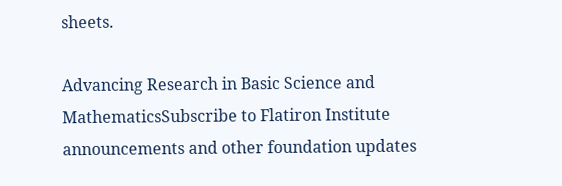sheets.

Advancing Research in Basic Science and MathematicsSubscribe to Flatiron Institute announcements and other foundation updates